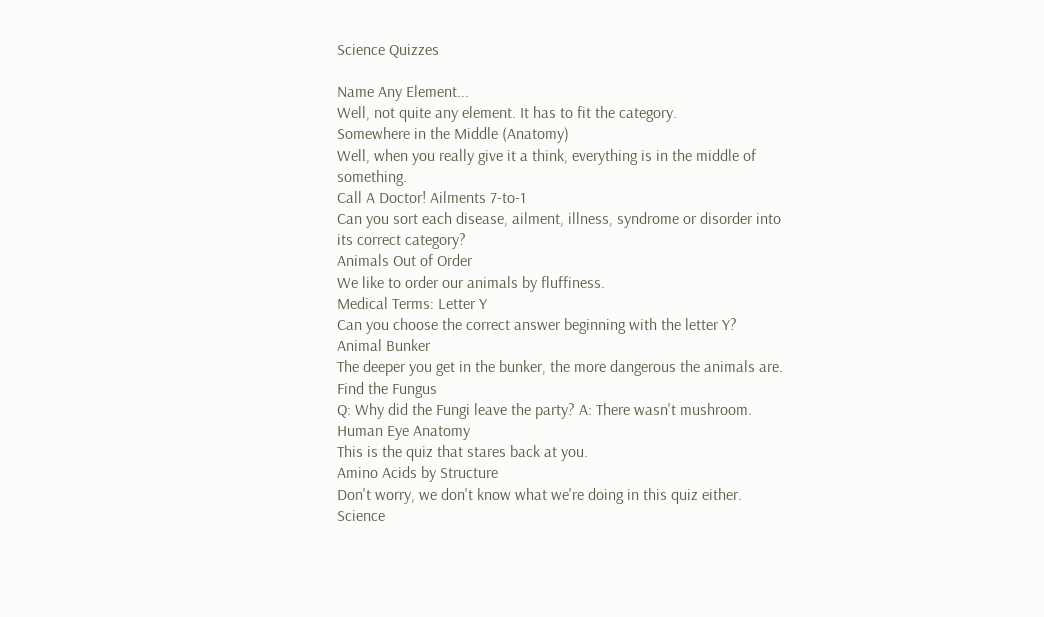Science Quizzes

Name Any Element...
Well, not quite any element. It has to fit the category.
Somewhere in the Middle (Anatomy)
Well, when you really give it a think, everything is in the middle of something.
Call A Doctor! Ailments 7-to-1
Can you sort each disease, ailment, illness, syndrome or disorder into its correct category?
Animals Out of Order
We like to order our animals by fluffiness.
Medical Terms: Letter Y
Can you choose the correct answer beginning with the letter Y?
Animal Bunker
The deeper you get in the bunker, the more dangerous the animals are.
Find the Fungus
Q: Why did the Fungi leave the party? A: There wasn't mushroom.
Human Eye Anatomy
This is the quiz that stares back at you.
Amino Acids by Structure
Don't worry, we don't know what we're doing in this quiz either.
Science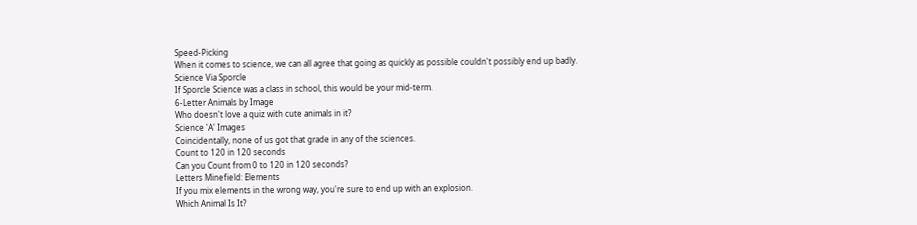Speed-Picking
When it comes to science, we can all agree that going as quickly as possible couldn't possibly end up badly.
Science Via Sporcle
If Sporcle Science was a class in school, this would be your mid-term.
6-Letter Animals by Image
Who doesn't love a quiz with cute animals in it?
Science 'A' Images
Coincidentally, none of us got that grade in any of the sciences.
Count to 120 in 120 seconds
Can you Count from 0 to 120 in 120 seconds?
Letters Minefield: Elements
If you mix elements in the wrong way, you're sure to end up with an explosion.
Which Animal Is It?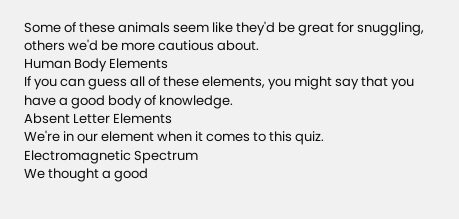Some of these animals seem like they'd be great for snuggling, others we'd be more cautious about.
Human Body Elements
If you can guess all of these elements, you might say that you have a good body of knowledge.
Absent Letter Elements
We're in our element when it comes to this quiz.
Electromagnetic Spectrum
We thought a good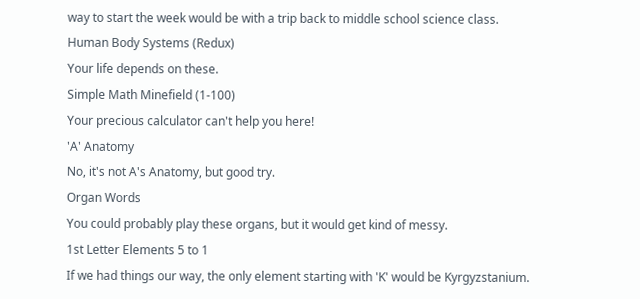way to start the week would be with a trip back to middle school science class.
Human Body Systems (Redux)
Your life depends on these.
Simple Math Minefield (1-100)
Your precious calculator can't help you here!
'A' Anatomy
No, it's not A's Anatomy, but good try.
Organ Words
You could probably play these organs, but it would get kind of messy.
1st Letter Elements 5 to 1
If we had things our way, the only element starting with 'K' would be Kyrgyzstanium.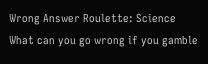Wrong Answer Roulette: Science
What can you go wrong if you gamble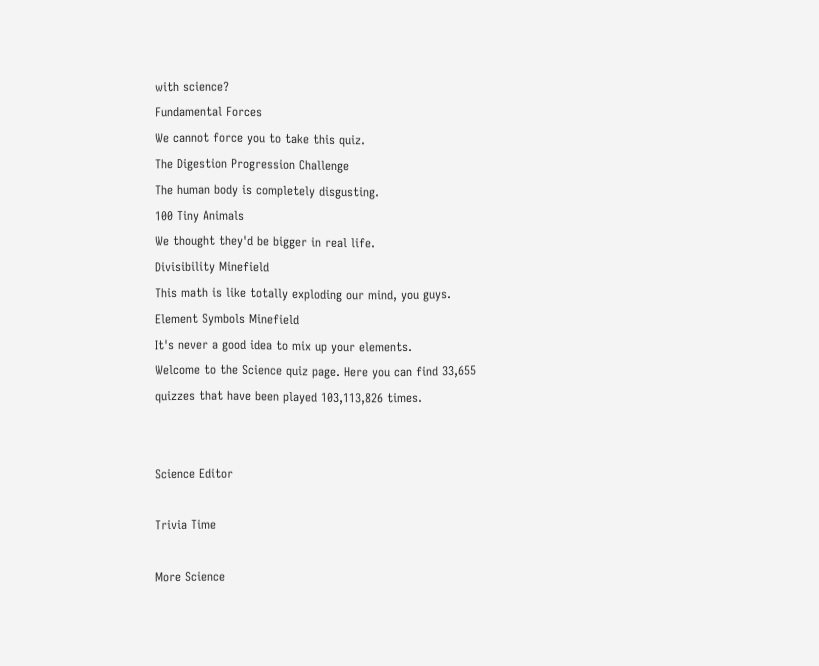with science?
Fundamental Forces
We cannot force you to take this quiz.
The Digestion Progression Challenge
The human body is completely disgusting.
100 Tiny Animals
We thought they'd be bigger in real life.
Divisibility Minefield
This math is like totally exploding our mind, you guys.
Element Symbols Minefield
It's never a good idea to mix up your elements.
Welcome to the Science quiz page. Here you can find 33,655 quizzes that have been played 103,113,826 times.


Science Editor

Trivia Time

More Science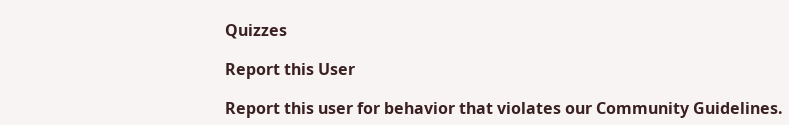Quizzes

Report this User

Report this user for behavior that violates our Community Guidelines.